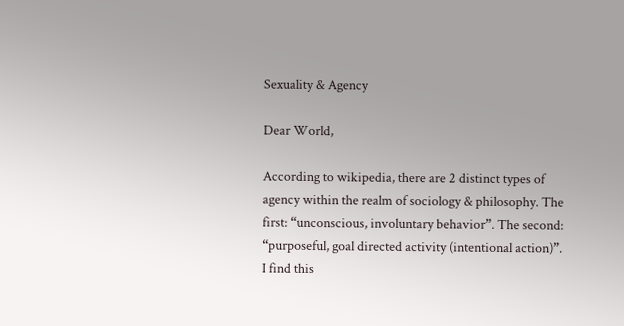Sexuality & Agency

Dear World,

According to wikipedia, there are 2 distinct types of agency within the realm of sociology & philosophy. The first: “unconscious, involuntary behavior”. The second: “purposeful, goal directed activity (intentional action)”. I find this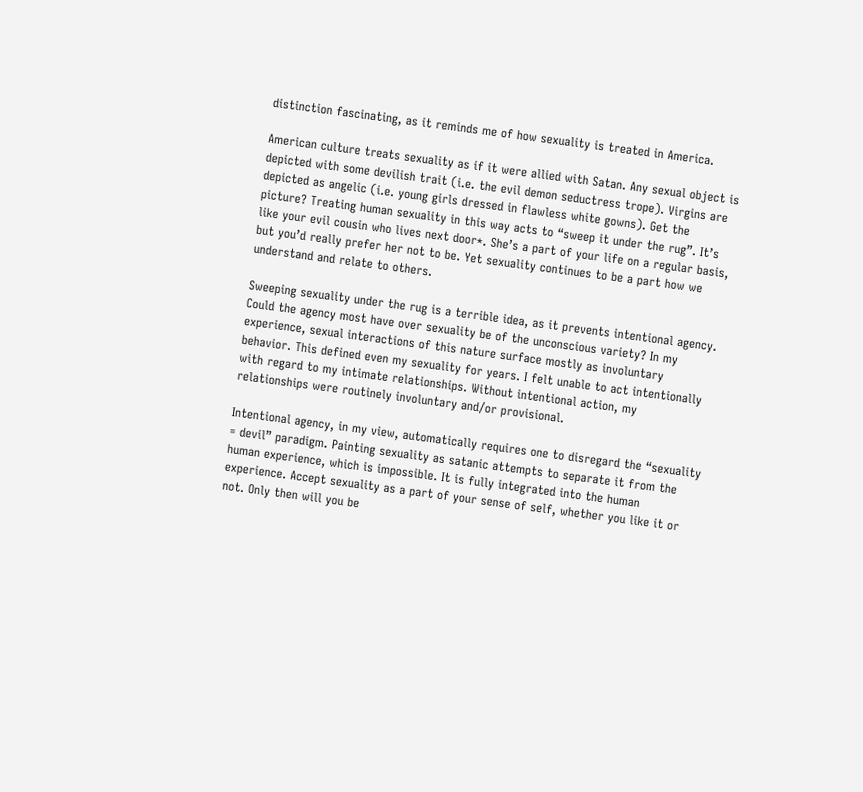distinction fascinating, as it reminds me of how sexuality is treated in America.

American culture treats sexuality as if it were allied with Satan. Any sexual object is depicted with some devilish trait (i.e. the evil demon seductress trope). Virgins are depicted as angelic (i.e. young girls dressed in flawless white gowns). Get the picture? Treating human sexuality in this way acts to “sweep it under the rug”. It’s like your evil cousin who lives next door*. She’s a part of your life on a regular basis, but you’d really prefer her not to be. Yet sexuality continues to be a part how we understand and relate to others.

Sweeping sexuality under the rug is a terrible idea, as it prevents intentional agency. Could the agency most have over sexuality be of the unconscious variety? In my experience, sexual interactions of this nature surface mostly as involuntary behavior. This defined even my sexuality for years. I felt unable to act intentionally with regard to my intimate relationships. Without intentional action, my relationships were routinely involuntary and/or provisional.

Intentional agency, in my view, automatically requires one to disregard the “sexuality = devil” paradigm. Painting sexuality as satanic attempts to separate it from the human experience, which is impossible. It is fully integrated into the human experience. Accept sexuality as a part of your sense of self, whether you like it or not. Only then will you be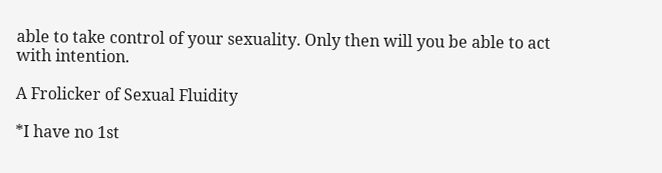able to take control of your sexuality. Only then will you be able to act with intention.

A Frolicker of Sexual Fluidity

*I have no 1st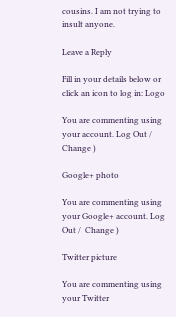cousins. I am not trying to insult anyone.

Leave a Reply

Fill in your details below or click an icon to log in: Logo

You are commenting using your account. Log Out /  Change )

Google+ photo

You are commenting using your Google+ account. Log Out /  Change )

Twitter picture

You are commenting using your Twitter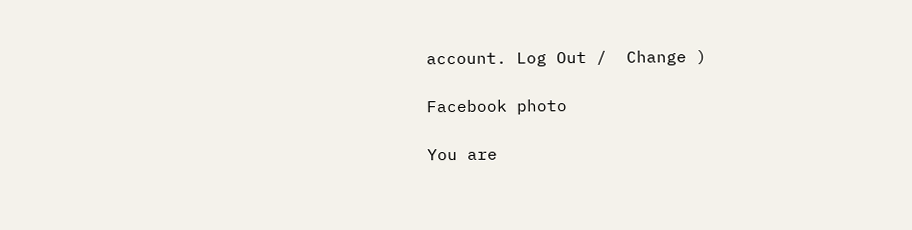account. Log Out /  Change )

Facebook photo

You are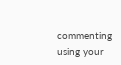commenting using your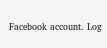Facebook account. Log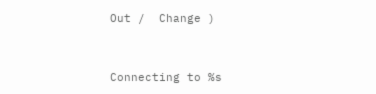Out /  Change )


Connecting to %s